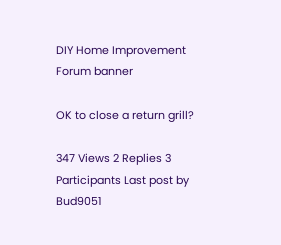DIY Home Improvement Forum banner

OK to close a return grill?

347 Views 2 Replies 3 Participants Last post by  Bud9051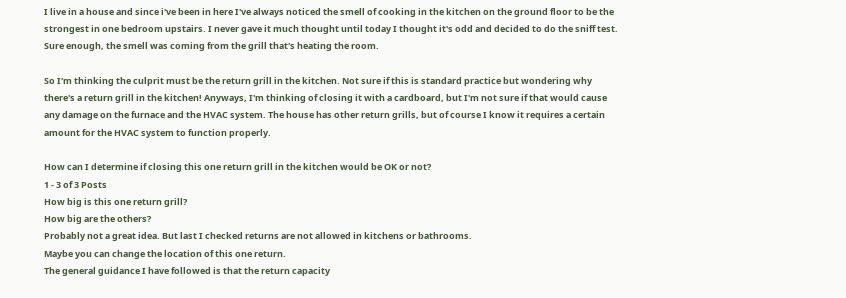I live in a house and since i've been in here I've always noticed the smell of cooking in the kitchen on the ground floor to be the strongest in one bedroom upstairs. I never gave it much thought until today I thought it's odd and decided to do the sniff test. Sure enough, the smell was coming from the grill that's heating the room.

So I'm thinking the culprit must be the return grill in the kitchen. Not sure if this is standard practice but wondering why there's a return grill in the kitchen! Anyways, I'm thinking of closing it with a cardboard, but I'm not sure if that would cause any damage on the furnace and the HVAC system. The house has other return grills, but of course I know it requires a certain amount for the HVAC system to function properly.

How can I determine if closing this one return grill in the kitchen would be OK or not?
1 - 3 of 3 Posts
How big is this one return grill?
How big are the others?
Probably not a great idea. But last I checked returns are not allowed in kitchens or bathrooms.
Maybe you can change the location of this one return.
The general guidance I have followed is that the return capacity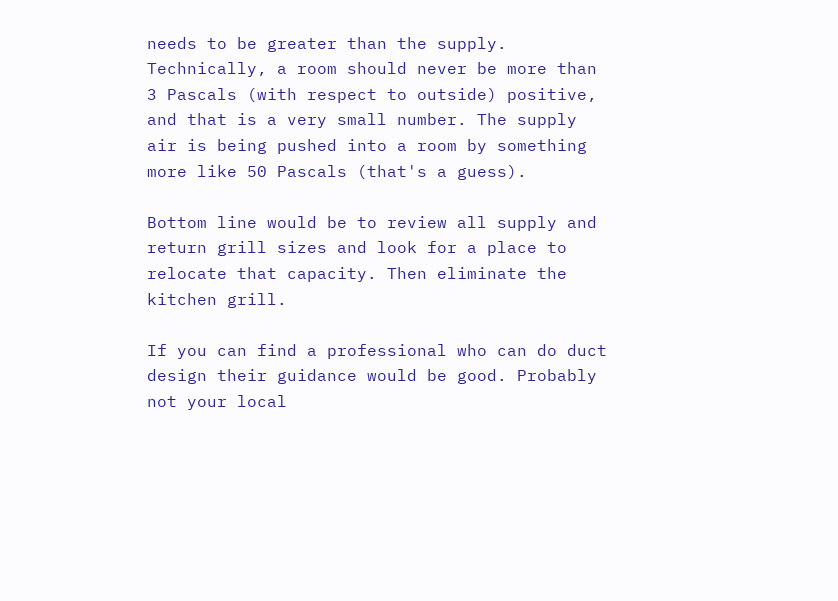needs to be greater than the supply. Technically, a room should never be more than 3 Pascals (with respect to outside) positive, and that is a very small number. The supply air is being pushed into a room by something more like 50 Pascals (that's a guess).

Bottom line would be to review all supply and return grill sizes and look for a place to relocate that capacity. Then eliminate the kitchen grill.

If you can find a professional who can do duct design their guidance would be good. Probably not your local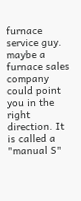furnace service guy. maybe a furnace sales company could point you in the right direction. It is called a "manual S"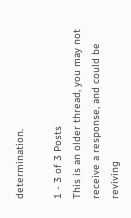determination.

1 - 3 of 3 Posts
This is an older thread, you may not receive a response, and could be reviving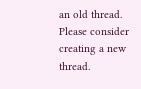an old thread. Please consider creating a new thread.